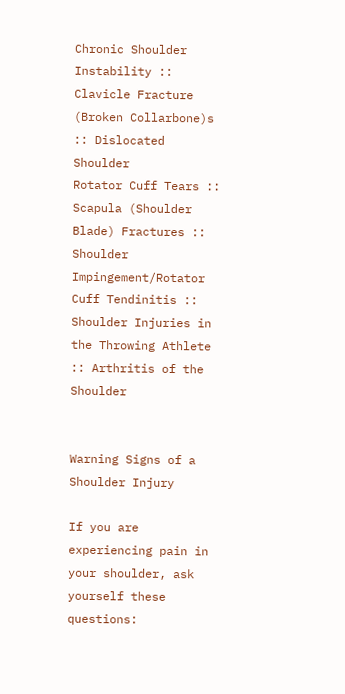Chronic Shoulder Instability :: Clavicle Fracture (Broken Collarbone)s :: Dislocated Shoulder
Rotator Cuff Tears :: Scapula (Shoulder Blade) Fractures :: Shoulder Impingement/Rotator Cuff Tendinitis :: Shoulder Injuries in the Throwing Athlete :: Arthritis of the Shoulder


Warning Signs of a Shoulder Injury

If you are experiencing pain in your shoulder, ask yourself these questions: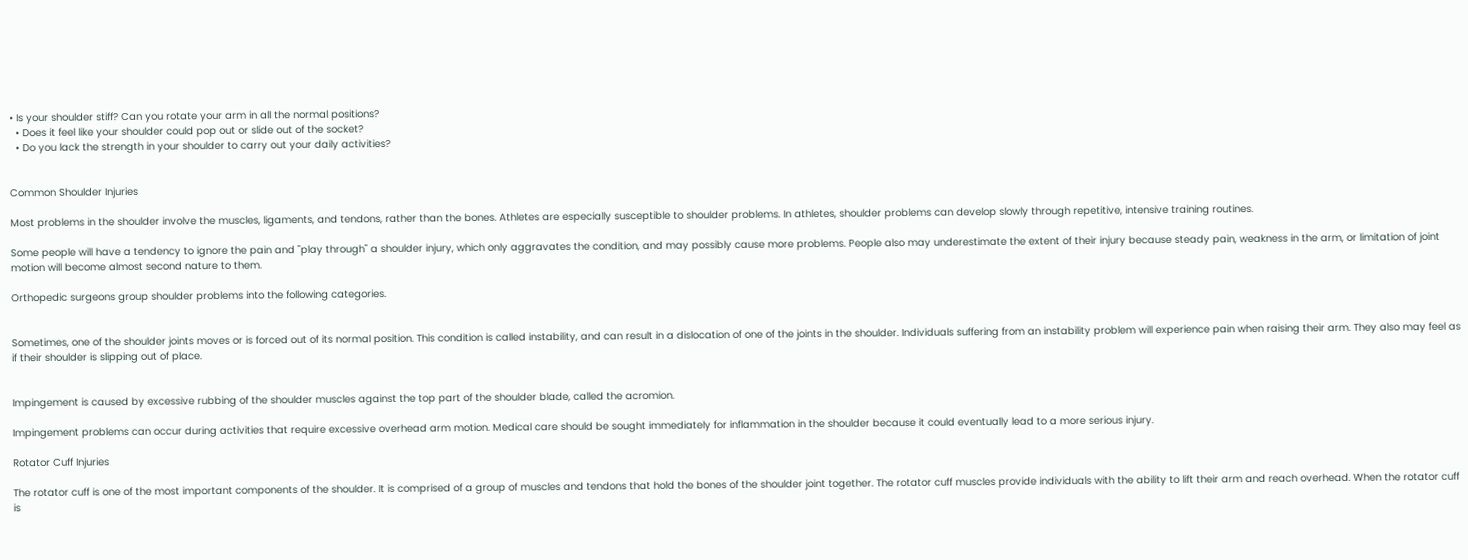• Is your shoulder stiff? Can you rotate your arm in all the normal positions?
  • Does it feel like your shoulder could pop out or slide out of the socket?
  • Do you lack the strength in your shoulder to carry out your daily activities?


Common Shoulder Injuries

Most problems in the shoulder involve the muscles, ligaments, and tendons, rather than the bones. Athletes are especially susceptible to shoulder problems. In athletes, shoulder problems can develop slowly through repetitive, intensive training routines.

Some people will have a tendency to ignore the pain and "play through" a shoulder injury, which only aggravates the condition, and may possibly cause more problems. People also may underestimate the extent of their injury because steady pain, weakness in the arm, or limitation of joint motion will become almost second nature to them.

Orthopedic surgeons group shoulder problems into the following categories.


Sometimes, one of the shoulder joints moves or is forced out of its normal position. This condition is called instability, and can result in a dislocation of one of the joints in the shoulder. Individuals suffering from an instability problem will experience pain when raising their arm. They also may feel as if their shoulder is slipping out of place.


Impingement is caused by excessive rubbing of the shoulder muscles against the top part of the shoulder blade, called the acromion.

Impingement problems can occur during activities that require excessive overhead arm motion. Medical care should be sought immediately for inflammation in the shoulder because it could eventually lead to a more serious injury.

Rotator Cuff Injuries

The rotator cuff is one of the most important components of the shoulder. It is comprised of a group of muscles and tendons that hold the bones of the shoulder joint together. The rotator cuff muscles provide individuals with the ability to lift their arm and reach overhead. When the rotator cuff is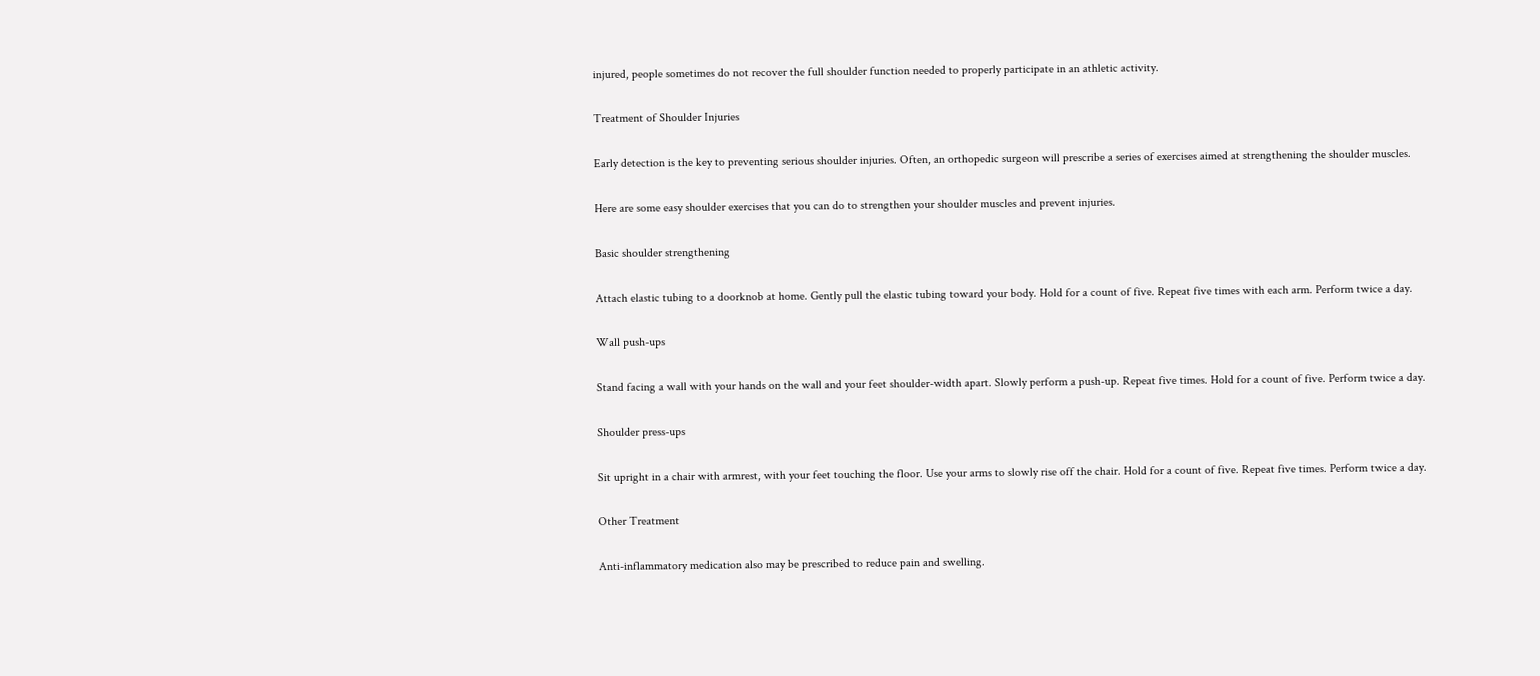injured, people sometimes do not recover the full shoulder function needed to properly participate in an athletic activity.

Treatment of Shoulder Injuries

Early detection is the key to preventing serious shoulder injuries. Often, an orthopedic surgeon will prescribe a series of exercises aimed at strengthening the shoulder muscles.

Here are some easy shoulder exercises that you can do to strengthen your shoulder muscles and prevent injuries.

Basic shoulder strengthening

Attach elastic tubing to a doorknob at home. Gently pull the elastic tubing toward your body. Hold for a count of five. Repeat five times with each arm. Perform twice a day.

Wall push-ups

Stand facing a wall with your hands on the wall and your feet shoulder-width apart. Slowly perform a push-up. Repeat five times. Hold for a count of five. Perform twice a day.

Shoulder press-ups

Sit upright in a chair with armrest, with your feet touching the floor. Use your arms to slowly rise off the chair. Hold for a count of five. Repeat five times. Perform twice a day.

Other Treatment

Anti-inflammatory medication also may be prescribed to reduce pain and swelling.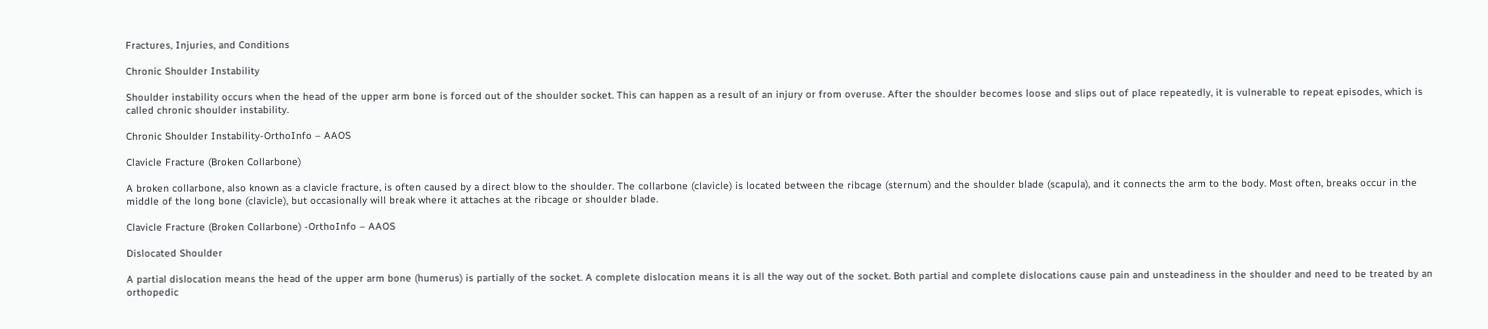Fractures, Injuries, and Conditions

Chronic Shoulder Instability

Shoulder instability occurs when the head of the upper arm bone is forced out of the shoulder socket. This can happen as a result of an injury or from overuse. After the shoulder becomes loose and slips out of place repeatedly, it is vulnerable to repeat episodes, which is called chronic shoulder instability.

Chronic Shoulder Instability-OrthoInfo – AAOS

Clavicle Fracture (Broken Collarbone)

A broken collarbone, also known as a clavicle fracture, is often caused by a direct blow to the shoulder. The collarbone (clavicle) is located between the ribcage (sternum) and the shoulder blade (scapula), and it connects the arm to the body. Most often, breaks occur in the middle of the long bone (clavicle), but occasionally will break where it attaches at the ribcage or shoulder blade.

Clavicle Fracture (Broken Collarbone) -OrthoInfo – AAOS

Dislocated Shoulder

A partial dislocation means the head of the upper arm bone (humerus) is partially of the socket. A complete dislocation means it is all the way out of the socket. Both partial and complete dislocations cause pain and unsteadiness in the shoulder and need to be treated by an orthopedic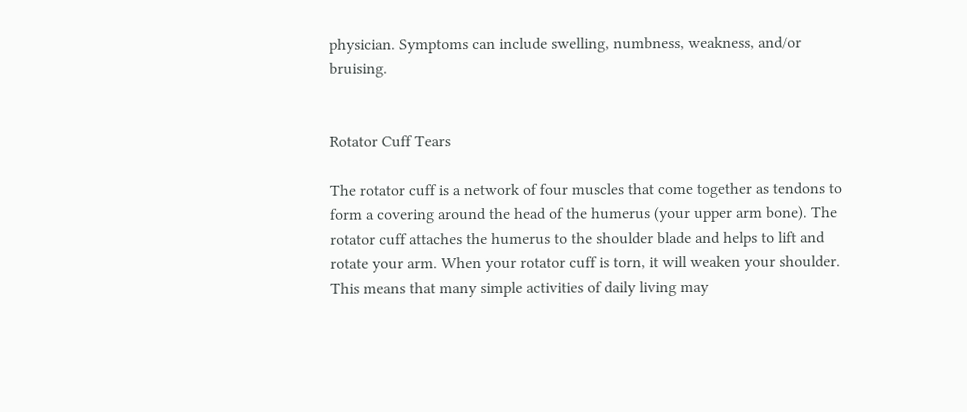physician. Symptoms can include swelling, numbness, weakness, and/or bruising.


Rotator Cuff Tears

The rotator cuff is a network of four muscles that come together as tendons to form a covering around the head of the humerus (your upper arm bone). The rotator cuff attaches the humerus to the shoulder blade and helps to lift and rotate your arm. When your rotator cuff is torn, it will weaken your shoulder. This means that many simple activities of daily living may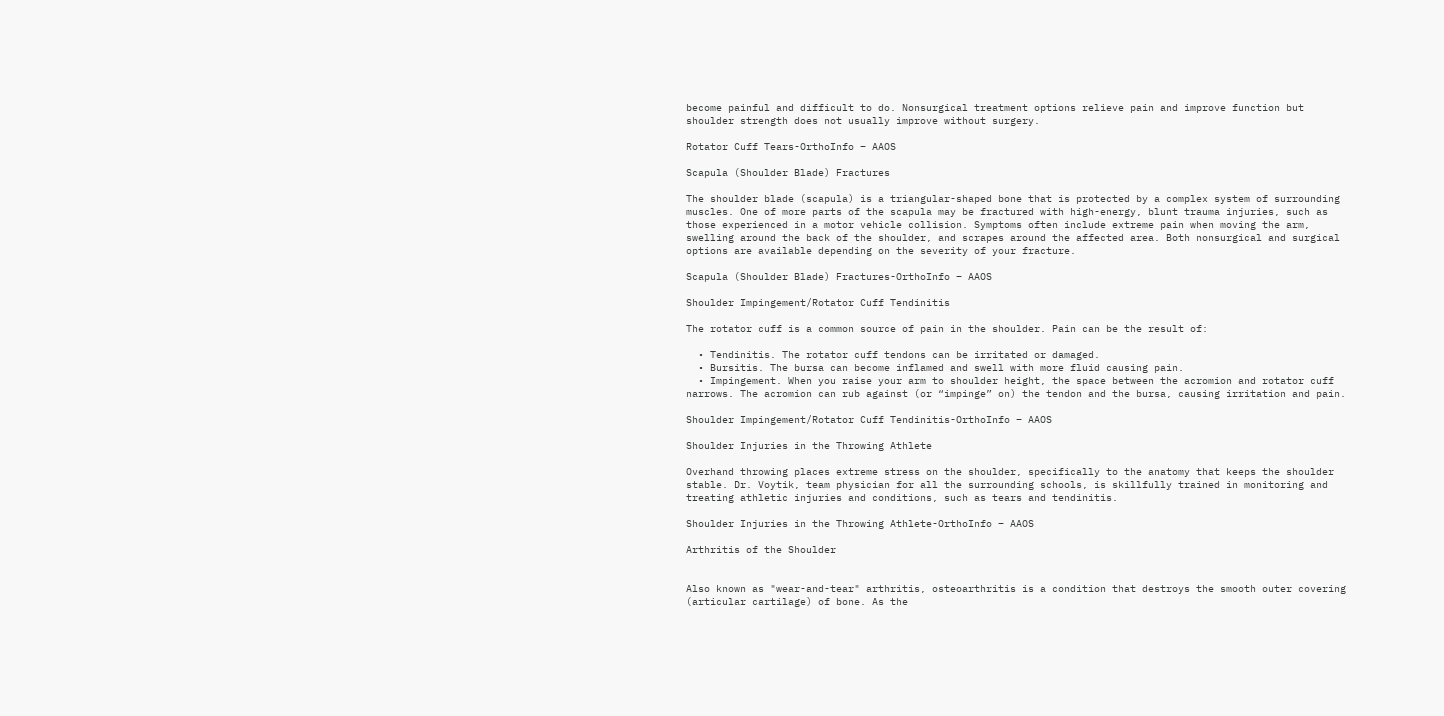become painful and difficult to do. Nonsurgical treatment options relieve pain and improve function but shoulder strength does not usually improve without surgery.

Rotator Cuff Tears-OrthoInfo – AAOS

Scapula (Shoulder Blade) Fractures

The shoulder blade (scapula) is a triangular-shaped bone that is protected by a complex system of surrounding muscles. One of more parts of the scapula may be fractured with high-energy, blunt trauma injuries, such as those experienced in a motor vehicle collision. Symptoms often include extreme pain when moving the arm, swelling around the back of the shoulder, and scrapes around the affected area. Both nonsurgical and surgical options are available depending on the severity of your fracture.

Scapula (Shoulder Blade) Fractures-OrthoInfo – AAOS

Shoulder Impingement/Rotator Cuff Tendinitis

The rotator cuff is a common source of pain in the shoulder. Pain can be the result of:

  • Tendinitis. The rotator cuff tendons can be irritated or damaged.
  • Bursitis. The bursa can become inflamed and swell with more fluid causing pain.
  • Impingement. When you raise your arm to shoulder height, the space between the acromion and rotator cuff narrows. The acromion can rub against (or “impinge” on) the tendon and the bursa, causing irritation and pain.

Shoulder Impingement/Rotator Cuff Tendinitis-OrthoInfo – AAOS

Shoulder Injuries in the Throwing Athlete

Overhand throwing places extreme stress on the shoulder, specifically to the anatomy that keeps the shoulder stable. Dr. Voytik, team physician for all the surrounding schools, is skillfully trained in monitoring and treating athletic injuries and conditions, such as tears and tendinitis.

Shoulder Injuries in the Throwing Athlete-OrthoInfo – AAOS

Arthritis of the Shoulder


Also known as "wear-and-tear" arthritis, osteoarthritis is a condition that destroys the smooth outer covering (articular cartilage) of bone. As the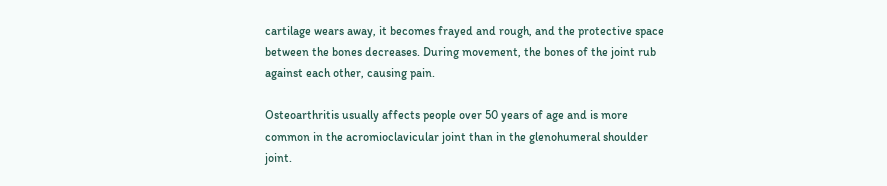cartilage wears away, it becomes frayed and rough, and the protective space between the bones decreases. During movement, the bones of the joint rub against each other, causing pain.

Osteoarthritis usually affects people over 50 years of age and is more common in the acromioclavicular joint than in the glenohumeral shoulder joint.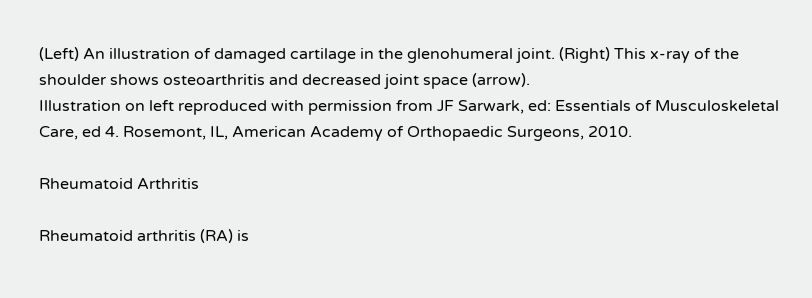(Left) An illustration of damaged cartilage in the glenohumeral joint. (Right) This x-ray of the shoulder shows osteoarthritis and decreased joint space (arrow).
Illustration on left reproduced with permission from JF Sarwark, ed: Essentials of Musculoskeletal Care, ed 4. Rosemont, IL, American Academy of Orthopaedic Surgeons, 2010.

Rheumatoid Arthritis

Rheumatoid arthritis (RA) is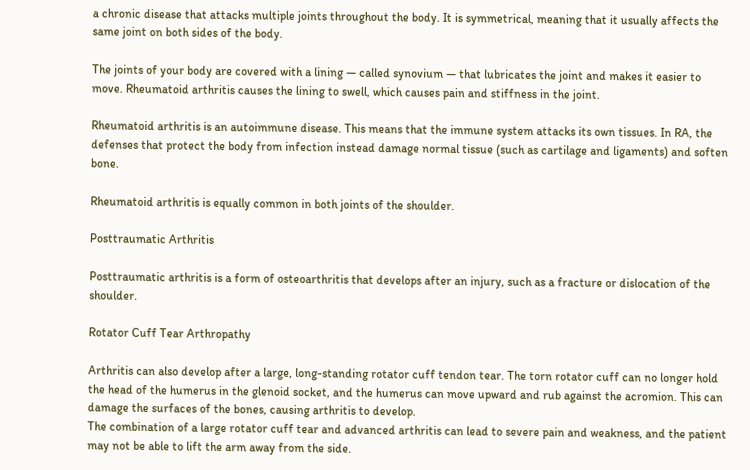a chronic disease that attacks multiple joints throughout the body. It is symmetrical, meaning that it usually affects the same joint on both sides of the body.

The joints of your body are covered with a lining — called synovium — that lubricates the joint and makes it easier to move. Rheumatoid arthritis causes the lining to swell, which causes pain and stiffness in the joint.

Rheumatoid arthritis is an autoimmune disease. This means that the immune system attacks its own tissues. In RA, the defenses that protect the body from infection instead damage normal tissue (such as cartilage and ligaments) and soften bone.

Rheumatoid arthritis is equally common in both joints of the shoulder.

Posttraumatic Arthritis

Posttraumatic arthritis is a form of osteoarthritis that develops after an injury, such as a fracture or dislocation of the shoulder.

Rotator Cuff Tear Arthropathy

Arthritis can also develop after a large, long-standing rotator cuff tendon tear. The torn rotator cuff can no longer hold the head of the humerus in the glenoid socket, and the humerus can move upward and rub against the acromion. This can damage the surfaces of the bones, causing arthritis to develop.
The combination of a large rotator cuff tear and advanced arthritis can lead to severe pain and weakness, and the patient may not be able to lift the arm away from the side.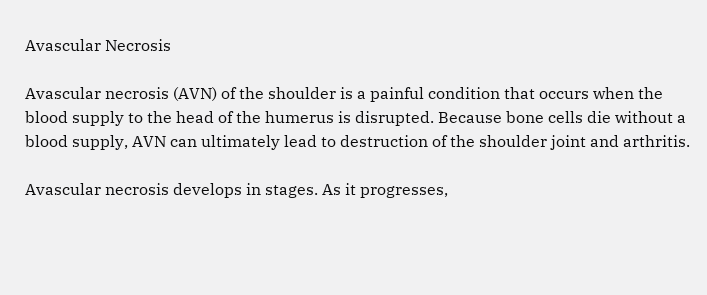Avascular Necrosis

Avascular necrosis (AVN) of the shoulder is a painful condition that occurs when the blood supply to the head of the humerus is disrupted. Because bone cells die without a blood supply, AVN can ultimately lead to destruction of the shoulder joint and arthritis.

Avascular necrosis develops in stages. As it progresses,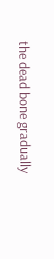the dead bone gradually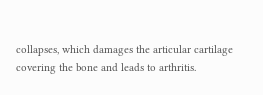collapses, which damages the articular cartilage covering the bone and leads to arthritis.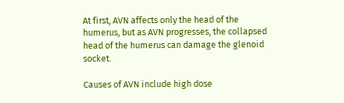At first, AVN affects only the head of the humerus, but as AVN progresses, the collapsed head of the humerus can damage the glenoid socket.

Causes of AVN include high dose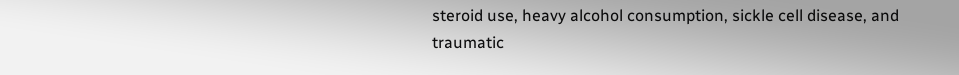steroid use, heavy alcohol consumption, sickle cell disease, and traumatic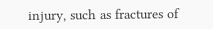injury, such as fractures of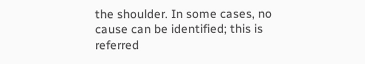the shoulder. In some cases, no cause can be identified; this is referred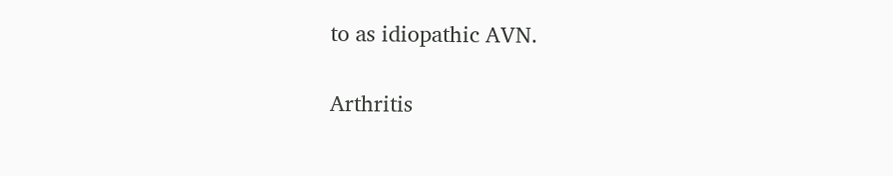to as idiopathic AVN.

Arthritis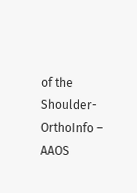of the Shoulder-OrthoInfo – AAOS